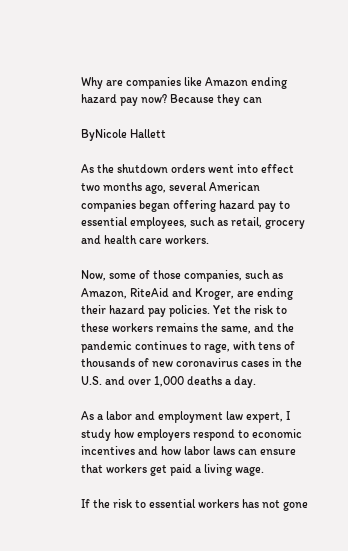Why are companies like Amazon ending hazard pay now? Because they can

ByNicole Hallett

As the shutdown orders went into effect two months ago, several American companies began offering hazard pay to essential employees, such as retail, grocery and health care workers.

Now, some of those companies, such as Amazon, RiteAid and Kroger, are ending their hazard pay policies. Yet the risk to these workers remains the same, and the pandemic continues to rage, with tens of thousands of new coronavirus cases in the U.S. and over 1,000 deaths a day.

As a labor and employment law expert, I study how employers respond to economic incentives and how labor laws can ensure that workers get paid a living wage.

If the risk to essential workers has not gone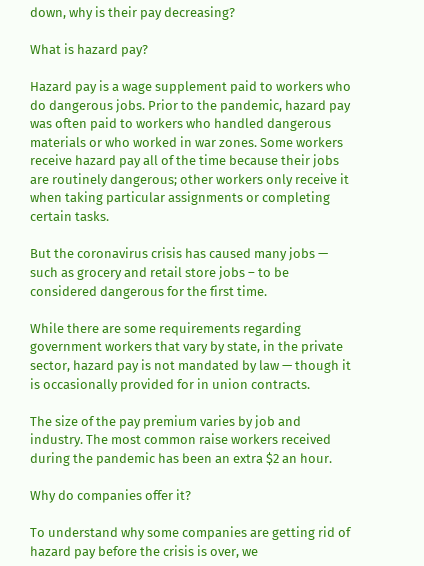down, why is their pay decreasing?

What is hazard pay?

Hazard pay is a wage supplement paid to workers who do dangerous jobs. Prior to the pandemic, hazard pay was often paid to workers who handled dangerous materials or who worked in war zones. Some workers receive hazard pay all of the time because their jobs are routinely dangerous; other workers only receive it when taking particular assignments or completing certain tasks.

But the coronavirus crisis has caused many jobs — such as grocery and retail store jobs – to be considered dangerous for the first time.

While there are some requirements regarding government workers that vary by state, in the private sector, hazard pay is not mandated by law — though it is occasionally provided for in union contracts.

The size of the pay premium varies by job and industry. The most common raise workers received during the pandemic has been an extra $2 an hour.

Why do companies offer it?

To understand why some companies are getting rid of hazard pay before the crisis is over, we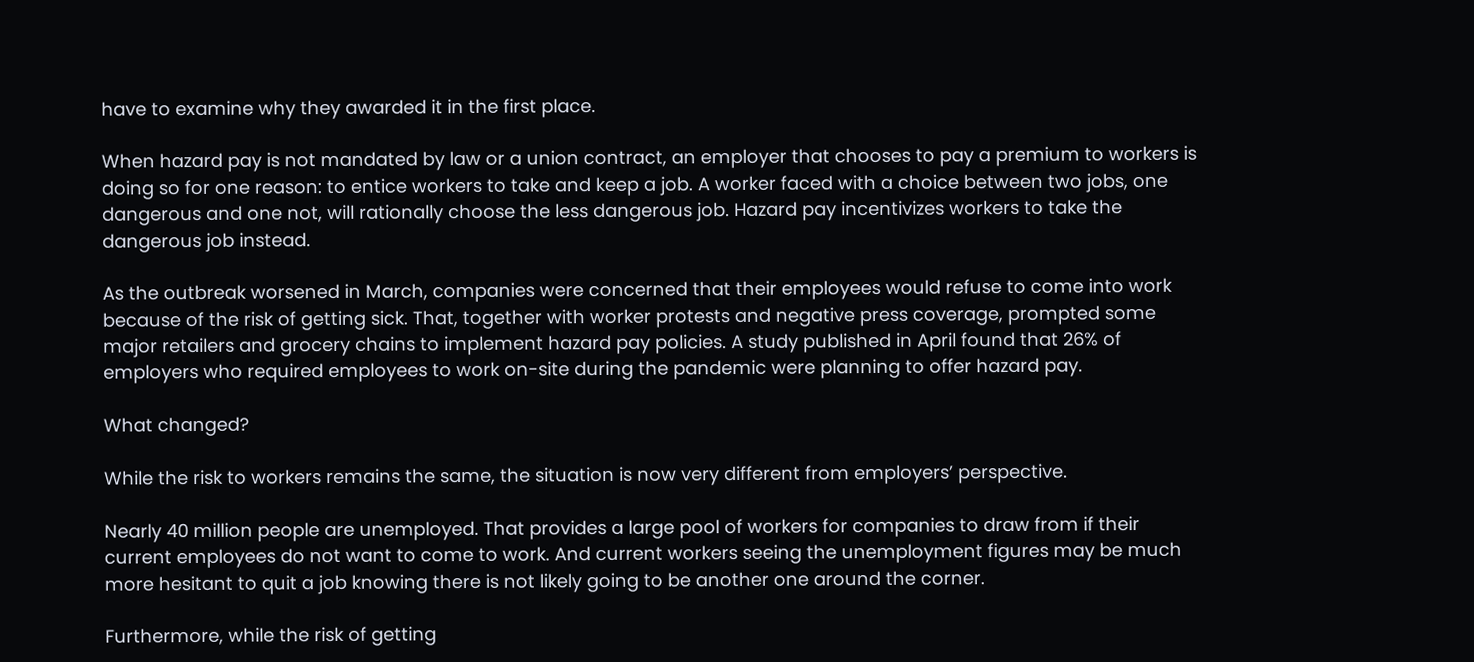have to examine why they awarded it in the first place.

When hazard pay is not mandated by law or a union contract, an employer that chooses to pay a premium to workers is doing so for one reason: to entice workers to take and keep a job. A worker faced with a choice between two jobs, one dangerous and one not, will rationally choose the less dangerous job. Hazard pay incentivizes workers to take the dangerous job instead.

As the outbreak worsened in March, companies were concerned that their employees would refuse to come into work because of the risk of getting sick. That, together with worker protests and negative press coverage, prompted some major retailers and grocery chains to implement hazard pay policies. A study published in April found that 26% of employers who required employees to work on-site during the pandemic were planning to offer hazard pay.

What changed?

While the risk to workers remains the same, the situation is now very different from employers’ perspective.

Nearly 40 million people are unemployed. That provides a large pool of workers for companies to draw from if their current employees do not want to come to work. And current workers seeing the unemployment figures may be much more hesitant to quit a job knowing there is not likely going to be another one around the corner.

Furthermore, while the risk of getting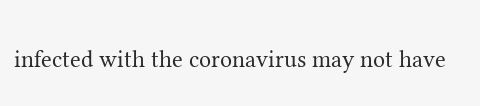infected with the coronavirus may not have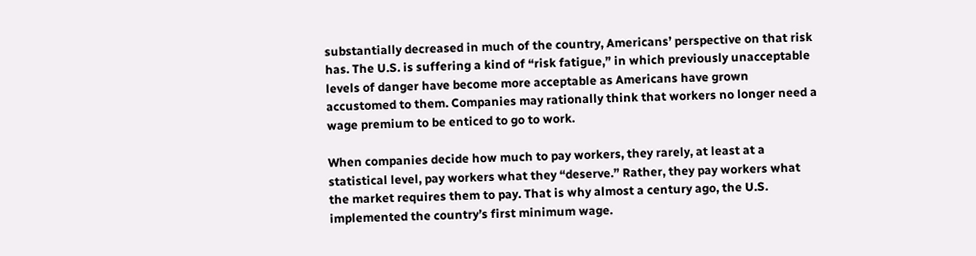substantially decreased in much of the country, Americans’ perspective on that risk has. The U.S. is suffering a kind of “risk fatigue,” in which previously unacceptable levels of danger have become more acceptable as Americans have grown accustomed to them. Companies may rationally think that workers no longer need a wage premium to be enticed to go to work.

When companies decide how much to pay workers, they rarely, at least at a statistical level, pay workers what they “deserve.” Rather, they pay workers what the market requires them to pay. That is why almost a century ago, the U.S. implemented the country’s first minimum wage.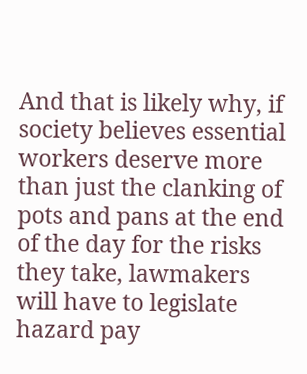And that is likely why, if society believes essential workers deserve more than just the clanking of pots and pans at the end of the day for the risks they take, lawmakers will have to legislate hazard pay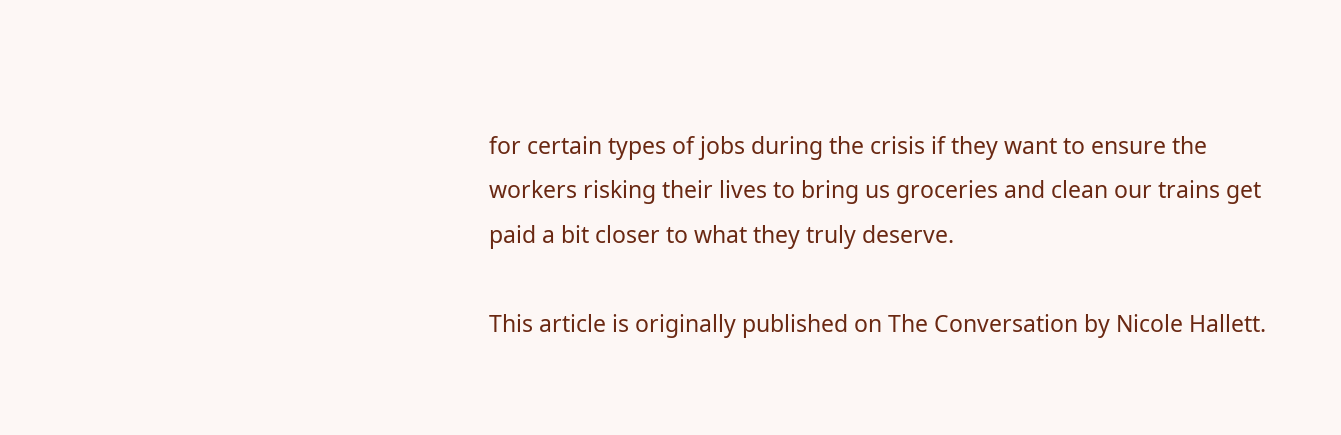for certain types of jobs during the crisis if they want to ensure the workers risking their lives to bring us groceries and clean our trains get paid a bit closer to what they truly deserve.

This article is originally published on The Conversation by Nicole Hallett.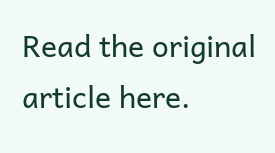Read the original article here.